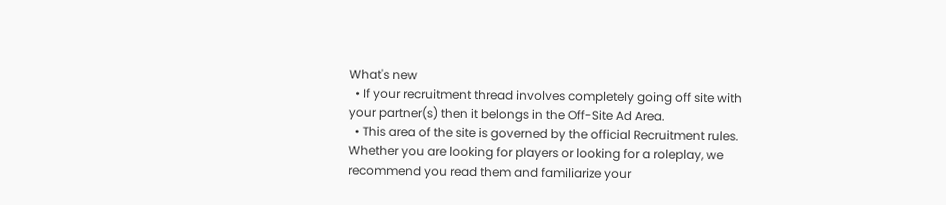What's new
  • If your recruitment thread involves completely going off site with your partner(s) then it belongs in the Off-Site Ad Area.
  • This area of the site is governed by the official Recruitment rules. Whether you are looking for players or looking for a roleplay, we recommend you read them and familiarize your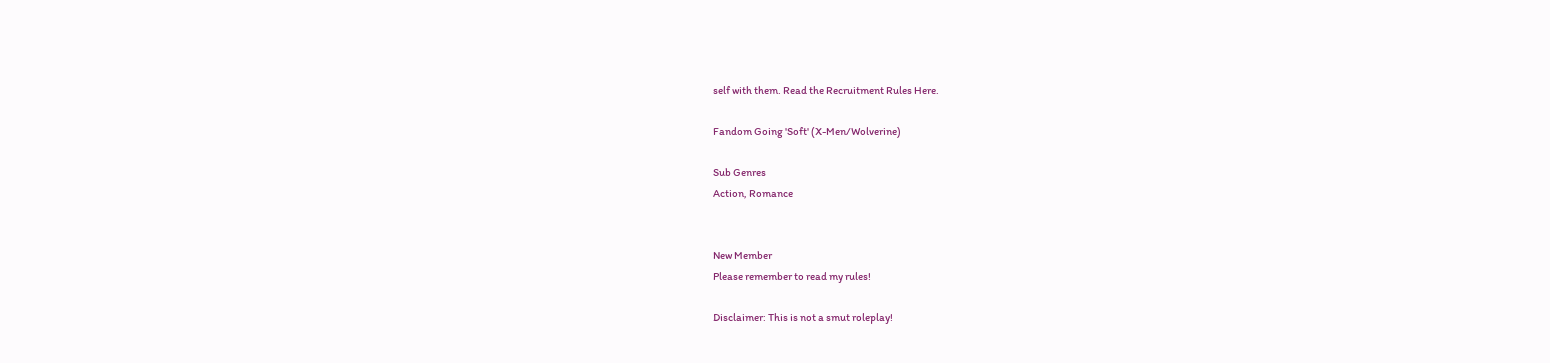self with them. Read the Recruitment Rules Here.

Fandom Going 'Soft' (X-Men/Wolverine)

Sub Genres
Action, Romance


New Member
Please remember to read my rules!

Disclaimer: This is not a smut roleplay!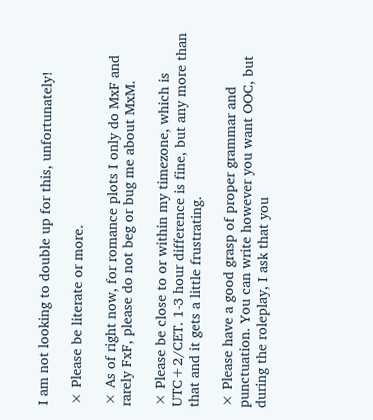I am not looking to double up for this, unfortunately!

× Please be literate or more.

× As of right now, for romance plots I only do MxF and rarely FxF, please do not beg or bug me about MxM.

× Please be close to or within my timezone, which is UTC+2/CET. 1-3 hour difference is fine, but any more than that and it gets a little frustrating.

× Please have a good grasp of proper grammar and punctuation. You can write however you want OOC, but during the roleplay, I ask that you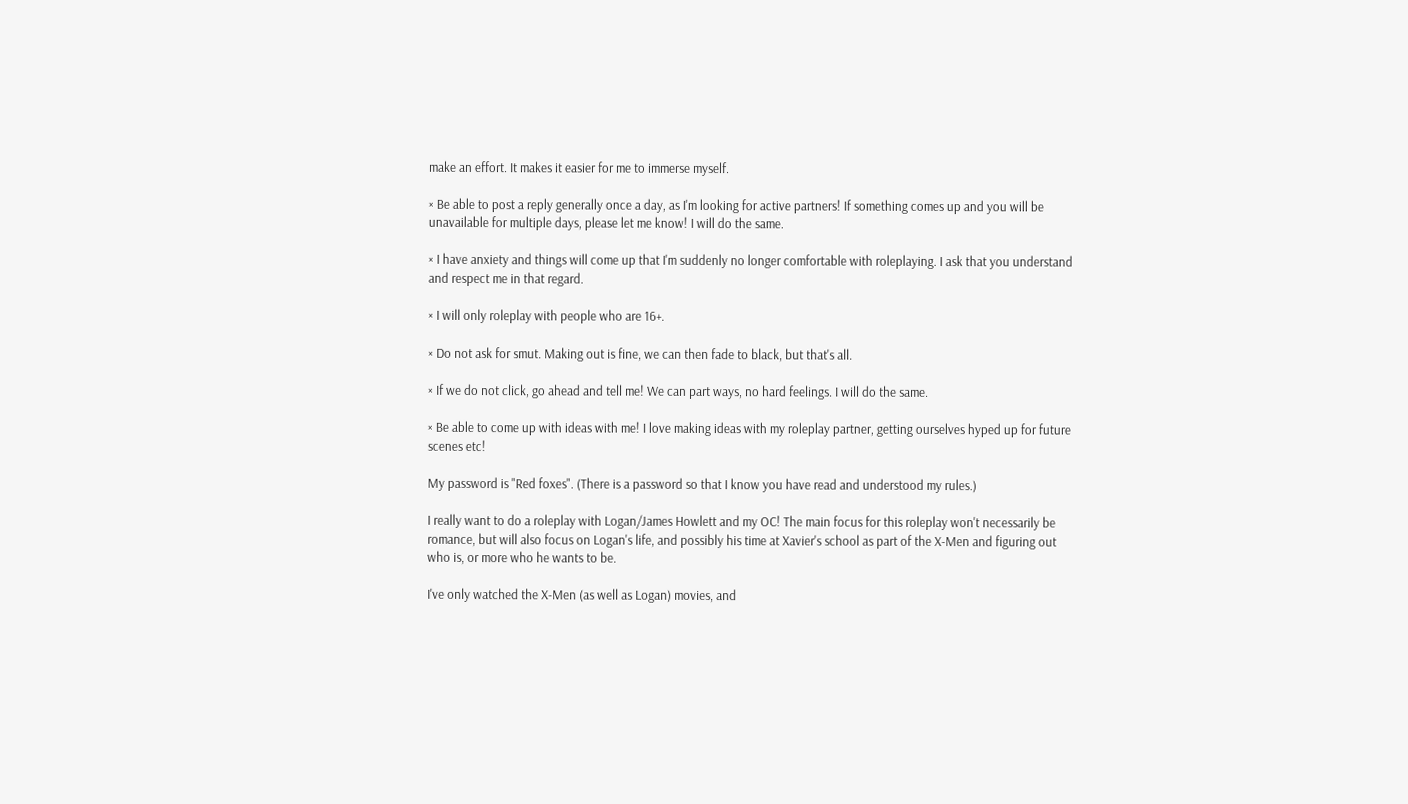make an effort. It makes it easier for me to immerse myself.

× Be able to post a reply generally once a day, as I'm looking for active partners! If something comes up and you will be unavailable for multiple days, please let me know! I will do the same.

× I have anxiety and things will come up that I'm suddenly no longer comfortable with roleplaying. I ask that you understand and respect me in that regard.

× I will only roleplay with people who are 16+.

× Do not ask for smut. Making out is fine, we can then fade to black, but that's all.

× If we do not click, go ahead and tell me! We can part ways, no hard feelings. I will do the same.

× Be able to come up with ideas with me! I love making ideas with my roleplay partner, getting ourselves hyped up for future scenes etc!

My password is "Red foxes". (There is a password so that I know you have read and understood my rules.)

I really want to do a roleplay with Logan/James Howlett and my OC! The main focus for this roleplay won't necessarily be romance, but will also focus on Logan's life, and possibly his time at Xavier's school as part of the X-Men and figuring out who is, or more who he wants to be.

I've only watched the X-Men (as well as Logan) movies, and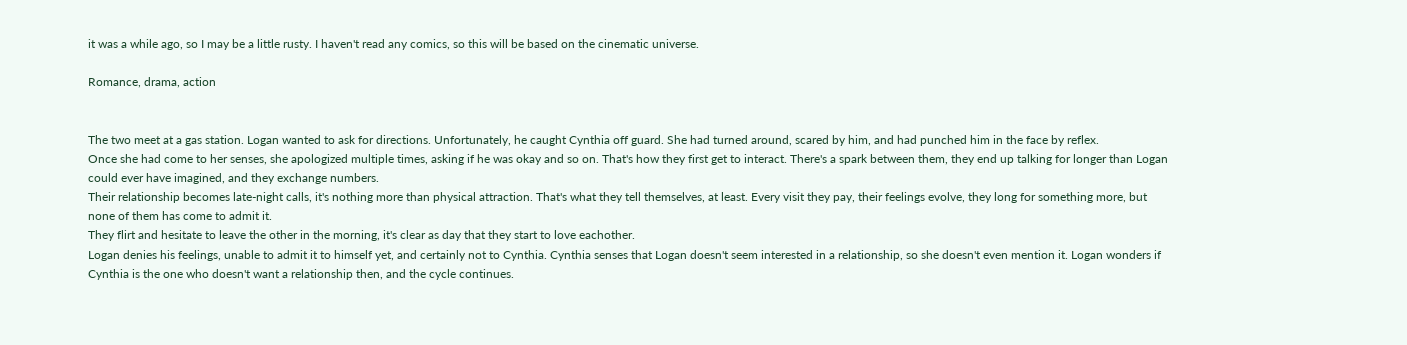it was a while ago, so I may be a little rusty. I haven't read any comics, so this will be based on the cinematic universe.

Romance, drama, action


The two meet at a gas station. Logan wanted to ask for directions. Unfortunately, he caught Cynthia off guard. She had turned around, scared by him, and had punched him in the face by reflex.
Once she had come to her senses, she apologized multiple times, asking if he was okay and so on. That's how they first get to interact. There's a spark between them, they end up talking for longer than Logan could ever have imagined, and they exchange numbers.
Their relationship becomes late-night calls, it's nothing more than physical attraction. That's what they tell themselves, at least. Every visit they pay, their feelings evolve, they long for something more, but none of them has come to admit it.
They flirt and hesitate to leave the other in the morning, it's clear as day that they start to love eachother.
Logan denies his feelings, unable to admit it to himself yet, and certainly not to Cynthia. Cynthia senses that Logan doesn't seem interested in a relationship, so she doesn't even mention it. Logan wonders if Cynthia is the one who doesn't want a relationship then, and the cycle continues.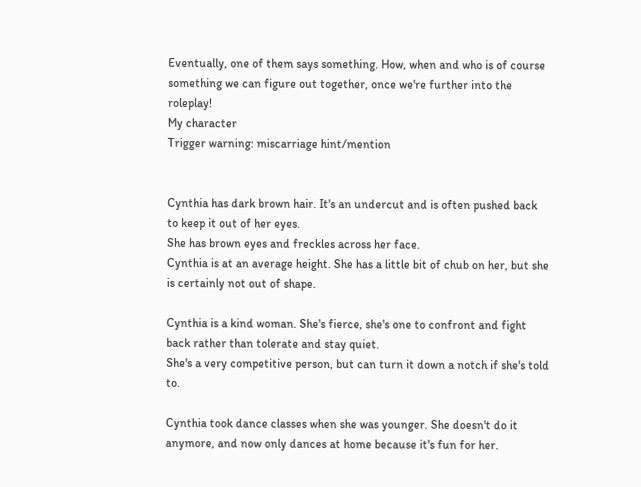Eventually, one of them says something. How, when and who is of course something we can figure out together, once we're further into the roleplay!
My character
Trigger warning: miscarriage hint/mention


Cynthia has dark brown hair. It's an undercut and is often pushed back to keep it out of her eyes.
She has brown eyes and freckles across her face.
Cynthia is at an average height. She has a little bit of chub on her, but she is certainly not out of shape.

Cynthia is a kind woman. She's fierce, she's one to confront and fight back rather than tolerate and stay quiet.
She's a very competitive person, but can turn it down a notch if she's told to.

Cynthia took dance classes when she was younger. She doesn't do it anymore, and now only dances at home because it's fun for her.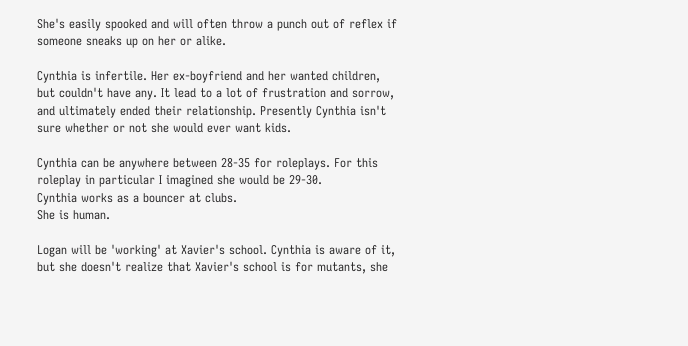She's easily spooked and will often throw a punch out of reflex if someone sneaks up on her or alike.

Cynthia is infertile. Her ex-boyfriend and her wanted children, but couldn't have any. It lead to a lot of frustration and sorrow, and ultimately ended their relationship. Presently Cynthia isn't sure whether or not she would ever want kids.

Cynthia can be anywhere between 28-35 for roleplays. For this roleplay in particular I imagined she would be 29-30.
Cynthia works as a bouncer at clubs.
She is human.

Logan will be 'working' at Xavier's school. Cynthia is aware of it, but she doesn't realize that Xavier's school is for mutants, she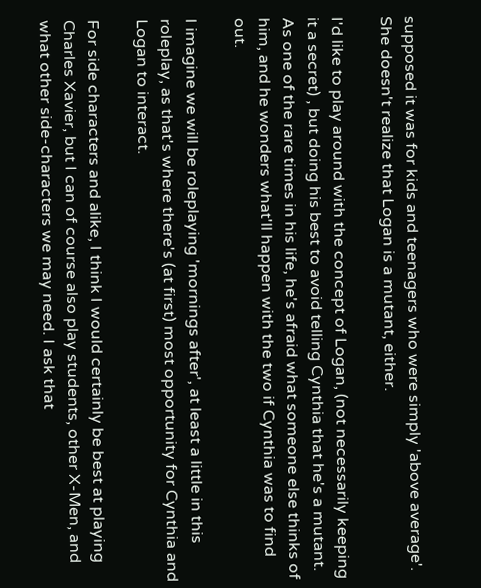supposed it was for kids and teenagers who were simply 'above average'. She doesn't realize that Logan is a mutant, either.

I'd like to play around with the concept of Logan, (not necessarily keeping it a secret) , but doing his best to avoid telling Cynthia that he's a mutant. As one of the rare times in his life, he's afraid what someone else thinks of him, and he wonders what'll happen with the two if Cynthia was to find out.

I imagine we will be roleplaying 'mornings after', at least a little in this roleplay, as that's where there's (at first) most opportunity for Cynthia and Logan to interact.

For side characters and alike, I think I would certainly be best at playing Charles Xavier, but I can of course also play students, other X-Men, and what other side-characters we may need. I ask that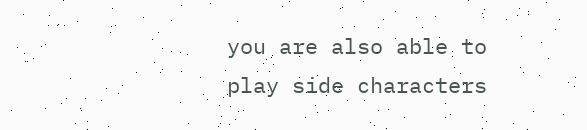you are also able to play side characters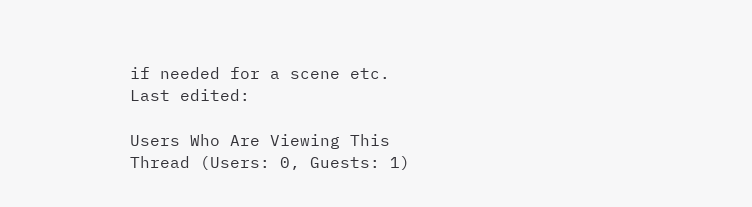if needed for a scene etc.
Last edited:

Users Who Are Viewing This Thread (Users: 0, Guests: 1)